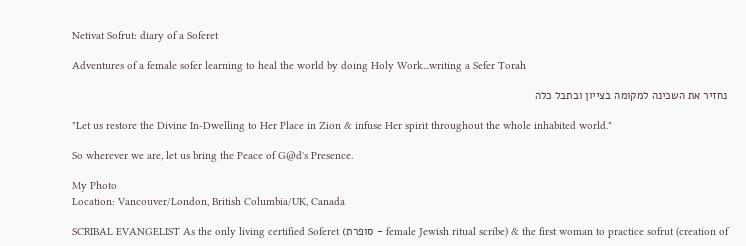Netivat Sofrut: diary of a Soferet

Adventures of a female sofer learning to heal the world by doing Holy Work...writing a Sefer Torah

נחזיר את השכינה למקומה בצייון ובתבל כלה

"Let us restore the Divine In-Dwelling to Her Place in Zion & infuse Her spirit throughout the whole inhabited world."

So wherever we are, let us bring the Peace of G@d's Presence.

My Photo
Location: Vancouver/London, British Columbia/UK, Canada

SCRIBAL EVANGELIST As the only living certified Soferet (סופרת - female Jewish ritual scribe) & the first woman to practice sofrut (creation of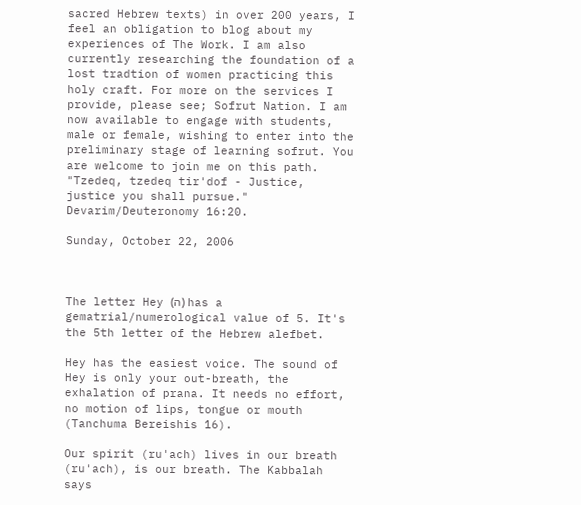sacred Hebrew texts) in over 200 years, I feel an obligation to blog about my experiences of The Work. I am also currently researching the foundation of a lost tradtion of women practicing this holy craft. For more on the services I provide, please see; Sofrut Nation. I am now available to engage with students, male or female, wishing to enter into the preliminary stage of learning sofrut. You are welcome to join me on this path. "Tzedeq, tzedeq tir'dof - Justice, justice you shall pursue." Devarim/Deuteronomy 16:20.

Sunday, October 22, 2006



The letter Hey (ה) has a gematrial/numerological value of 5. It's the 5th letter of the Hebrew alefbet.

Hey has the easiest voice. The sound of Hey is only your out-breath, the exhalation of prana. It needs no effort, no motion of lips, tongue or mouth (Tanchuma Bereishis 16).

Our spirit (ru'ach) lives in our breath (ru'ach), is our breath. The Kabbalah says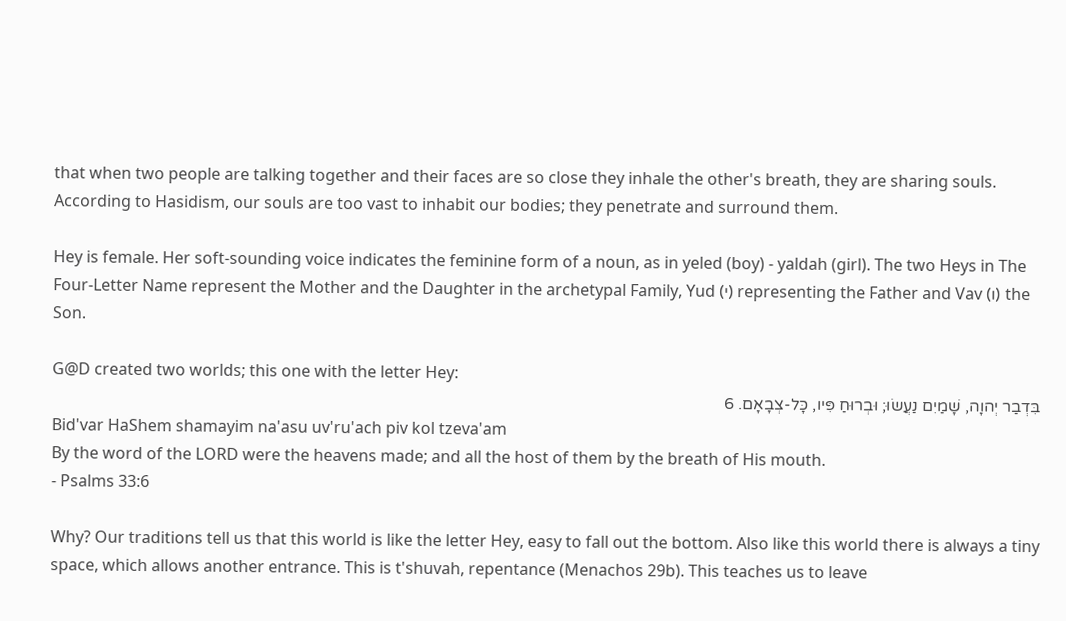that when two people are talking together and their faces are so close they inhale the other's breath, they are sharing souls. According to Hasidism, our souls are too vast to inhabit our bodies; they penetrate and surround them.

Hey is female. Her soft-sounding voice indicates the feminine form of a noun, as in yeled (boy) - yaldah (girl). The two Heys in The Four-Letter Name represent the Mother and the Daughter in the archetypal Family, Yud (י) representing the Father and Vav (ו) the Son.

G@D created two worlds; this one with the letter Hey:
בִּדְבַר יְהוָה, שָׁמַיִם נַעֲשׂוּ; וּבְרוּחַ פִּיו, כָּל-צְבָאָם. 6
Bid'var HaShem shamayim na'asu uv'ru'ach piv kol tzeva'am
By the word of the LORD were the heavens made; and all the host of them by the breath of His mouth.
- Psalms 33:6

Why? Our traditions tell us that this world is like the letter Hey, easy to fall out the bottom. Also like this world there is always a tiny space, which allows another entrance. This is t'shuvah, repentance (Menachos 29b). This teaches us to leave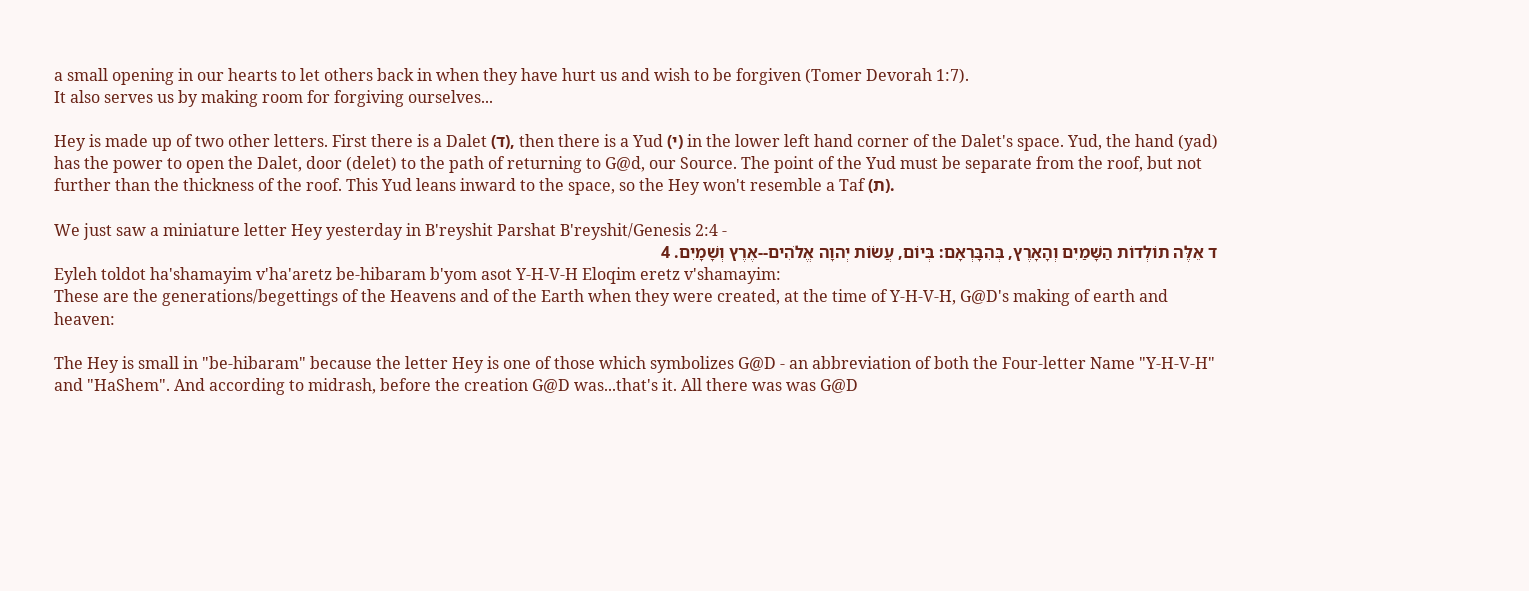a small opening in our hearts to let others back in when they have hurt us and wish to be forgiven (Tomer Devorah 1:7).
It also serves us by making room for forgiving ourselves...

Hey is made up of two other letters. First there is a Dalet (ד), then there is a Yud (י) in the lower left hand corner of the Dalet's space. Yud, the hand (yad) has the power to open the Dalet, door (delet) to the path of returning to G@d, our Source. The point of the Yud must be separate from the roof, but not further than the thickness of the roof. This Yud leans inward to the space, so the Hey won't resemble a Taf (ת).

We just saw a miniature letter Hey yesterday in B'reyshit Parshat B'reyshit/Genesis 2:4 -
ד אֵלֶּה תוֹלְדוֹת הַשָּׁמַיִם וְהָאָרֶץ, בְּהִבָּרְאָם: בְּיוֹם, עֲשׂוֹת יְהוָה אֱלֹהִים--אֶרֶץ וְשָׁמָיִם. 4
Eyleh toldot ha'shamayim v'ha'aretz be-hibaram b'yom asot Y-H-V-H Eloqim eretz v'shamayim:
These are the generations/begettings of the Heavens and of the Earth when they were created, at the time of Y-H-V-H, G@D's making of earth and heaven:

The Hey is small in "be-hibaram" because the letter Hey is one of those which symbolizes G@D - an abbreviation of both the Four-letter Name "Y-H-V-H" and "HaShem". And according to midrash, before the creation G@D was...that's it. All there was was G@D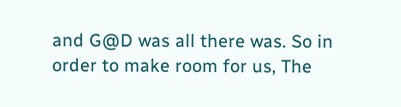and G@D was all there was. So in order to make room for us, The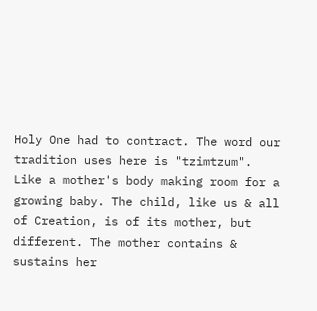Holy One had to contract. The word our tradition uses here is "tzimtzum". Like a mother's body making room for a growing baby. The child, like us & all of Creation, is of its mother, but different. The mother contains & sustains her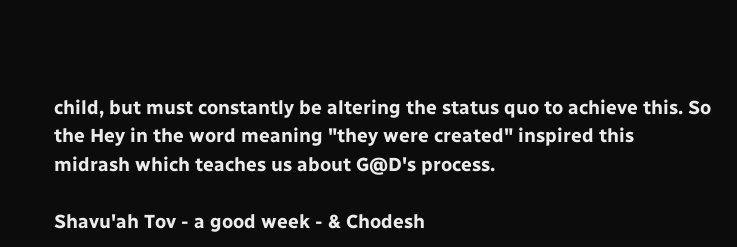child, but must constantly be altering the status quo to achieve this. So the Hey in the word meaning "they were created" inspired this midrash which teaches us about G@D's process.

Shavu'ah Tov - a good week - & Chodesh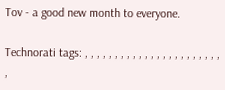Tov - a good new month to everyone.

Technorati tags: , , , , , , , , , , , , , , , , , , , , , , , ,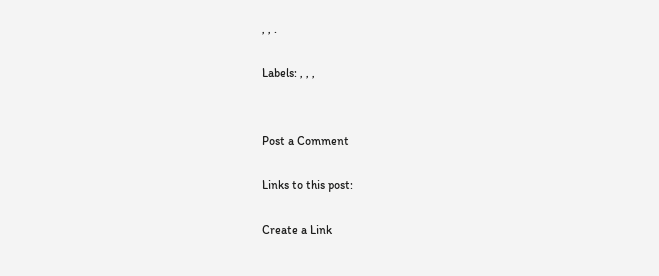, , .

Labels: , , ,


Post a Comment

Links to this post:

Create a Link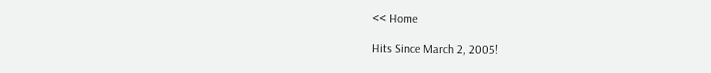<< Home

Hits Since March 2, 2005!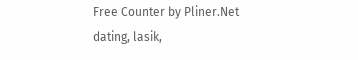Free Counter by Pliner.Net
dating, lasik,